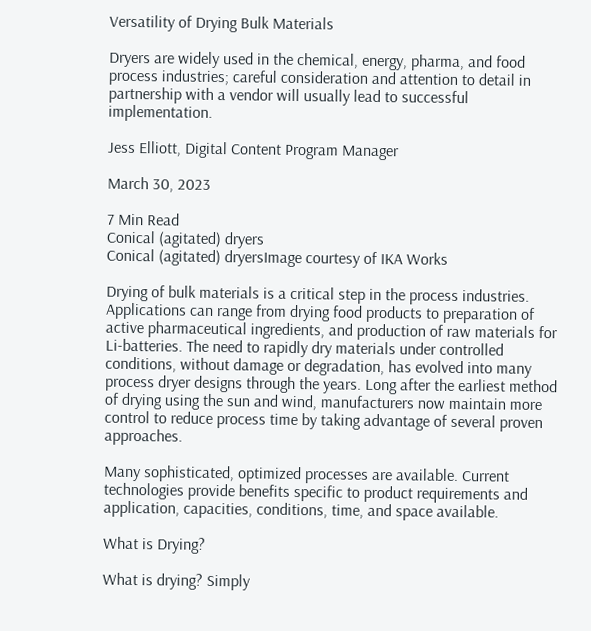Versatility of Drying Bulk Materials

Dryers are widely used in the chemical, energy, pharma, and food process industries; careful consideration and attention to detail in partnership with a vendor will usually lead to successful implementation.

Jess Elliott, Digital Content Program Manager

March 30, 2023

7 Min Read
Conical (agitated) dryers
Conical (agitated) dryersImage courtesy of IKA Works

Drying of bulk materials is a critical step in the process industries. Applications can range from drying food products to preparation of active pharmaceutical ingredients, and production of raw materials for Li-batteries. The need to rapidly dry materials under controlled conditions, without damage or degradation, has evolved into many process dryer designs through the years. Long after the earliest method of drying using the sun and wind, manufacturers now maintain more control to reduce process time by taking advantage of several proven approaches.

Many sophisticated, optimized processes are available. Current technologies provide benefits specific to product requirements and application, capacities, conditions, time, and space available.

What is Drying?

What is drying? Simply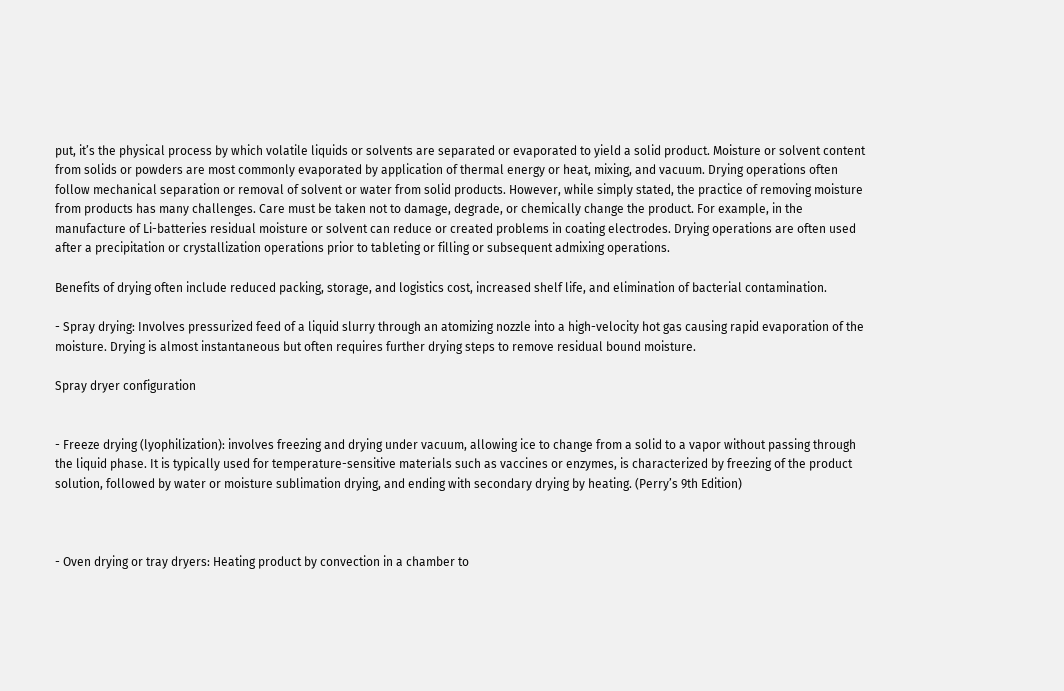put, it’s the physical process by which volatile liquids or solvents are separated or evaporated to yield a solid product. Moisture or solvent content from solids or powders are most commonly evaporated by application of thermal energy or heat, mixing, and vacuum. Drying operations often follow mechanical separation or removal of solvent or water from solid products. However, while simply stated, the practice of removing moisture from products has many challenges. Care must be taken not to damage, degrade, or chemically change the product. For example, in the manufacture of Li-batteries residual moisture or solvent can reduce or created problems in coating electrodes. Drying operations are often used after a precipitation or crystallization operations prior to tableting or filling or subsequent admixing operations.

Benefits of drying often include reduced packing, storage, and logistics cost, increased shelf life, and elimination of bacterial contamination.

- Spray drying: Involves pressurized feed of a liquid slurry through an atomizing nozzle into a high-velocity hot gas causing rapid evaporation of the moisture. Drying is almost instantaneous but often requires further drying steps to remove residual bound moisture.

Spray dryer configuration


- Freeze drying (lyophilization): involves freezing and drying under vacuum, allowing ice to change from a solid to a vapor without passing through the liquid phase. It is typically used for temperature-sensitive materials such as vaccines or enzymes, is characterized by freezing of the product solution, followed by water or moisture sublimation drying, and ending with secondary drying by heating. (Perry’s 9th Edition)



- Oven drying or tray dryers: Heating product by convection in a chamber to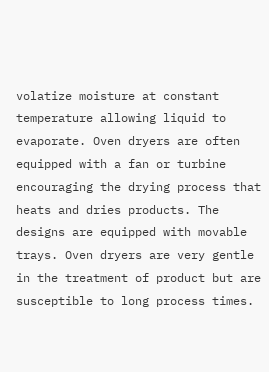volatize moisture at constant temperature allowing liquid to evaporate. Oven dryers are often equipped with a fan or turbine encouraging the drying process that heats and dries products. The designs are equipped with movable trays. Oven dryers are very gentle in the treatment of product but are susceptible to long process times.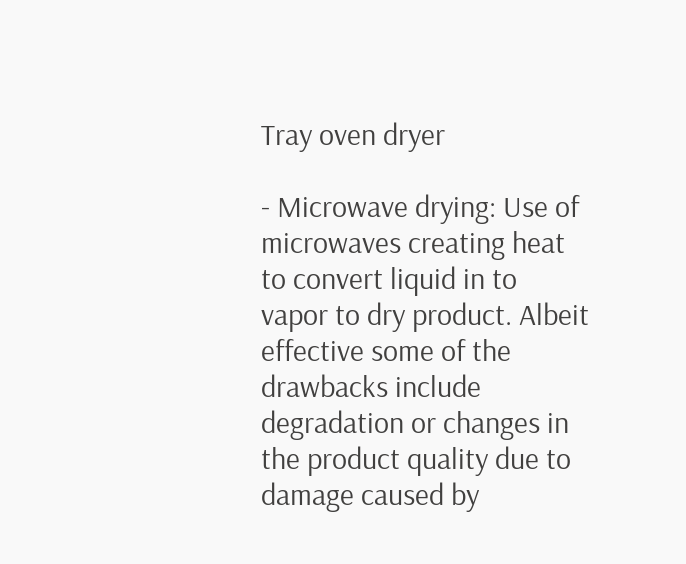Tray oven dryer

- Microwave drying: Use of microwaves creating heat to convert liquid in to vapor to dry product. Albeit effective some of the drawbacks include degradation or changes in the product quality due to damage caused by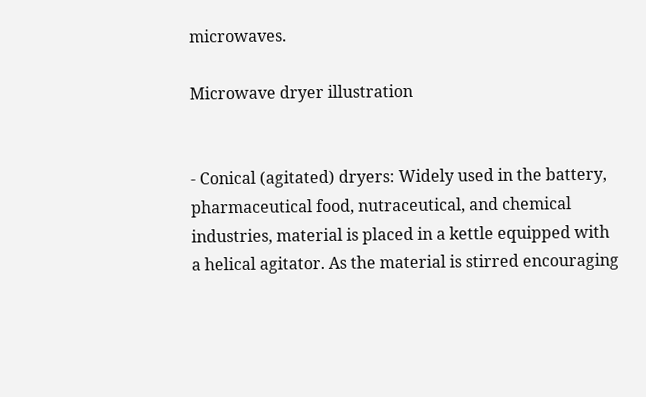microwaves.

Microwave dryer illustration


- Conical (agitated) dryers: Widely used in the battery, pharmaceutical food, nutraceutical, and chemical industries, material is placed in a kettle equipped with a helical agitator. As the material is stirred encouraging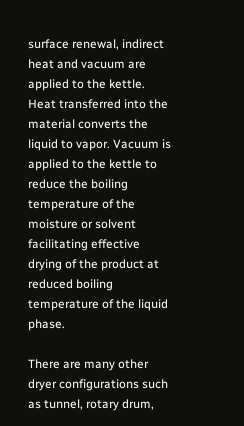surface renewal, indirect heat and vacuum are applied to the kettle. Heat transferred into the material converts the liquid to vapor. Vacuum is applied to the kettle to reduce the boiling temperature of the moisture or solvent facilitating effective drying of the product at reduced boiling temperature of the liquid phase.

There are many other dryer configurations such as tunnel, rotary drum,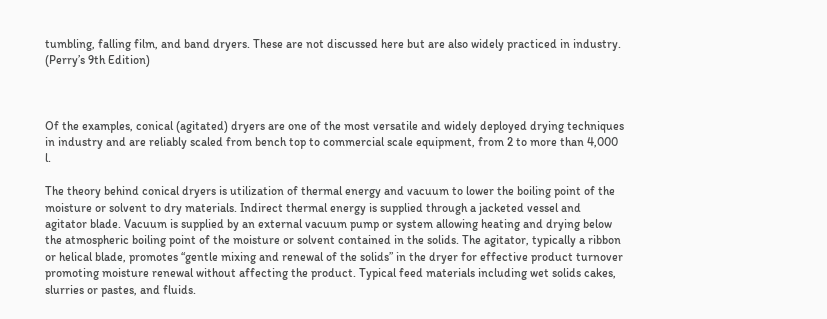tumbling, falling film, and band dryers. These are not discussed here but are also widely practiced in industry. (Perry’s 9th Edition)



Of the examples, conical (agitated) dryers are one of the most versatile and widely deployed drying techniques in industry and are reliably scaled from bench top to commercial scale equipment, from 2 to more than 4,000 l.

The theory behind conical dryers is utilization of thermal energy and vacuum to lower the boiling point of the moisture or solvent to dry materials. Indirect thermal energy is supplied through a jacketed vessel and agitator blade. Vacuum is supplied by an external vacuum pump or system allowing heating and drying below the atmospheric boiling point of the moisture or solvent contained in the solids. The agitator, typically a ribbon or helical blade, promotes “gentle mixing and renewal of the solids” in the dryer for effective product turnover promoting moisture renewal without affecting the product. Typical feed materials including wet solids cakes, slurries or pastes, and fluids.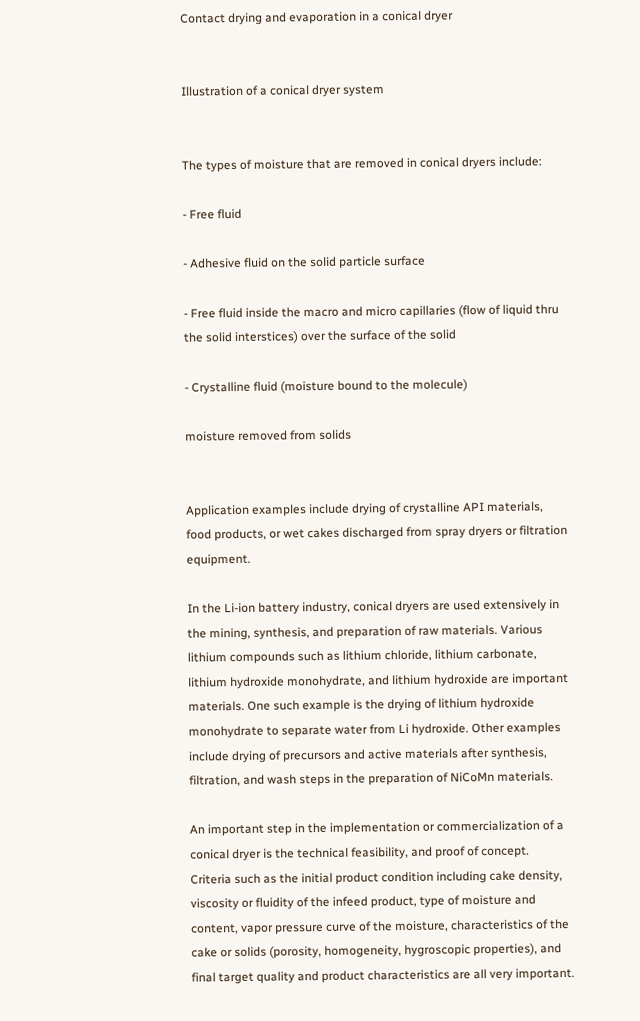Contact drying and evaporation in a conical dryer


Illustration of a conical dryer system


The types of moisture that are removed in conical dryers include:

- Free fluid

- Adhesive fluid on the solid particle surface

- Free fluid inside the macro and micro capillaries (flow of liquid thru the solid interstices) over the surface of the solid

- Crystalline fluid (moisture bound to the molecule)

moisture removed from solids


Application examples include drying of crystalline API materials, food products, or wet cakes discharged from spray dryers or filtration equipment.

In the Li-ion battery industry, conical dryers are used extensively in the mining, synthesis, and preparation of raw materials. Various lithium compounds such as lithium chloride, lithium carbonate, lithium hydroxide monohydrate, and lithium hydroxide are important materials. One such example is the drying of lithium hydroxide monohydrate to separate water from Li hydroxide. Other examples include drying of precursors and active materials after synthesis, filtration, and wash steps in the preparation of NiCoMn materials.

An important step in the implementation or commercialization of a conical dryer is the technical feasibility, and proof of concept.  Criteria such as the initial product condition including cake density, viscosity or fluidity of the infeed product, type of moisture and content, vapor pressure curve of the moisture, characteristics of the cake or solids (porosity, homogeneity, hygroscopic properties), and final target quality and product characteristics are all very important.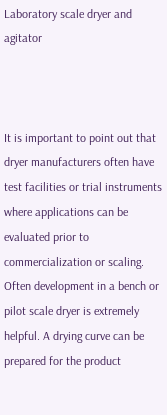Laboratory scale dryer and agitator



It is important to point out that dryer manufacturers often have test facilities or trial instruments where applications can be evaluated prior to commercialization or scaling. Often development in a bench or pilot scale dryer is extremely helpful. A drying curve can be prepared for the product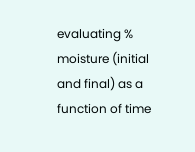evaluating % moisture (initial and final) as a function of time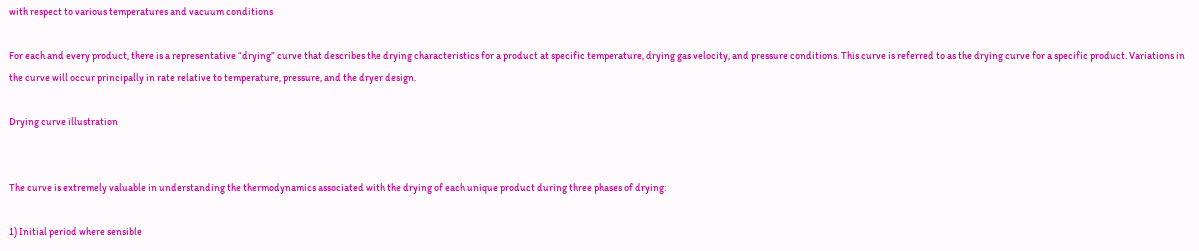with respect to various temperatures and vacuum conditions

For each and every product, there is a representative “drying” curve that describes the drying characteristics for a product at specific temperature, drying gas velocity, and pressure conditions. This curve is referred to as the drying curve for a specific product. Variations in the curve will occur principally in rate relative to temperature, pressure, and the dryer design.

Drying curve illustration


The curve is extremely valuable in understanding the thermodynamics associated with the drying of each unique product during three phases of drying:

1) Initial period where sensible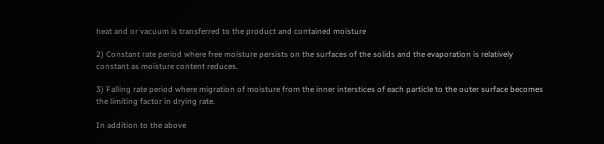heat and or vacuum is transferred to the product and contained moisture

2) Constant rate period where free moisture persists on the surfaces of the solids and the evaporation is relatively constant as moisture content reduces.

3) Falling rate period where migration of moisture from the inner interstices of each particle to the outer surface becomes the limiting factor in drying rate.

In addition to the above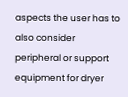aspects the user has to also consider peripheral or support equipment for dryer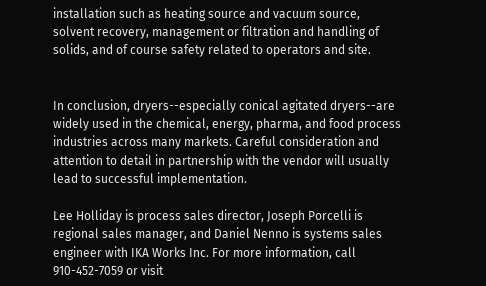installation such as heating source and vacuum source, solvent recovery, management or filtration and handling of solids, and of course safety related to operators and site.


In conclusion, dryers--especially conical agitated dryers--are widely used in the chemical, energy, pharma, and food process industries across many markets. Careful consideration and attention to detail in partnership with the vendor will usually lead to successful implementation.

Lee Holliday is process sales director, Joseph Porcelli is regional sales manager, and Daniel Nenno is systems sales engineer with IKA Works Inc. For more information, call 910-452-7059 or visit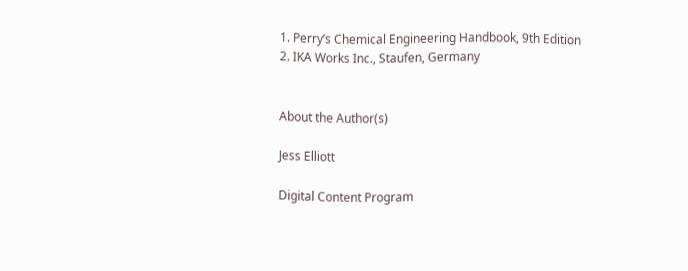1. Perry’s Chemical Engineering Handbook, 9th Edition
2. IKA Works Inc., Staufen, Germany


About the Author(s)

Jess Elliott

Digital Content Program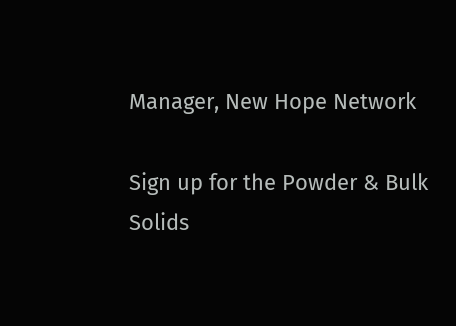Manager, New Hope Network

Sign up for the Powder & Bulk Solids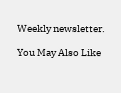Weekly newsletter.

You May Also Like